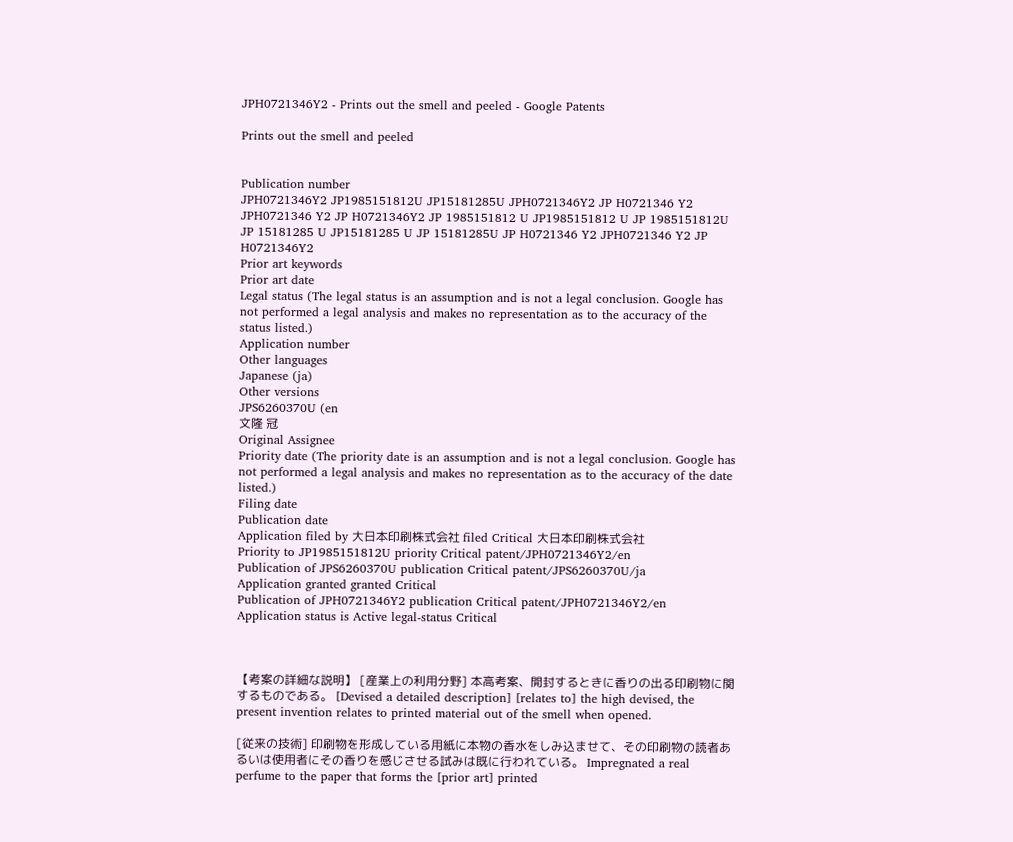JPH0721346Y2 - Prints out the smell and peeled - Google Patents

Prints out the smell and peeled


Publication number
JPH0721346Y2 JP1985151812U JP15181285U JPH0721346Y2 JP H0721346 Y2 JPH0721346 Y2 JP H0721346Y2 JP 1985151812 U JP1985151812 U JP 1985151812U JP 15181285 U JP15181285 U JP 15181285U JP H0721346 Y2 JPH0721346 Y2 JP H0721346Y2
Prior art keywords
Prior art date
Legal status (The legal status is an assumption and is not a legal conclusion. Google has not performed a legal analysis and makes no representation as to the accuracy of the status listed.)
Application number
Other languages
Japanese (ja)
Other versions
JPS6260370U (en
文隆 冠
Original Assignee
Priority date (The priority date is an assumption and is not a legal conclusion. Google has not performed a legal analysis and makes no representation as to the accuracy of the date listed.)
Filing date
Publication date
Application filed by 大日本印刷株式会社 filed Critical 大日本印刷株式会社
Priority to JP1985151812U priority Critical patent/JPH0721346Y2/en
Publication of JPS6260370U publication Critical patent/JPS6260370U/ja
Application granted granted Critical
Publication of JPH0721346Y2 publication Critical patent/JPH0721346Y2/en
Application status is Active legal-status Critical



【考案の詳細な説明】 [産業上の利用分野] 本高考案、開封するときに香りの出る印刷物に関するものである。 [Devised a detailed description] [relates to] the high devised, the present invention relates to printed material out of the smell when opened.

[従来の技術] 印刷物を形成している用紙に本物の香水をしみ込ませて、その印刷物の読者あるいは使用者にその香りを感じさせる試みは既に行われている。 Impregnated a real perfume to the paper that forms the [prior art] printed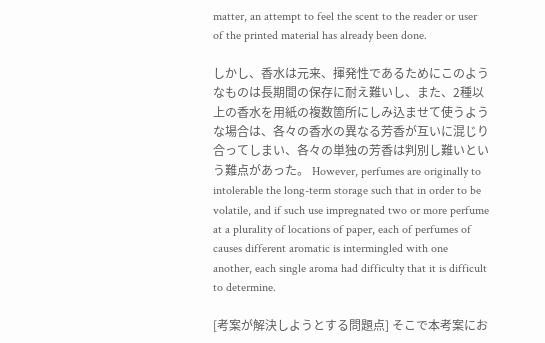matter, an attempt to feel the scent to the reader or user of the printed material has already been done.

しかし、香水は元来、揮発性であるためにこのようなものは長期間の保存に耐え難いし、また、2種以上の香水を用紙の複数箇所にしみ込ませて使うような場合は、各々の香水の異なる芳香が互いに混じり合ってしまい、各々の単独の芳香は判別し難いという難点があった。 However, perfumes are originally to intolerable the long-term storage such that in order to be volatile, and if such use impregnated two or more perfume at a plurality of locations of paper, each of perfumes of causes different aromatic is intermingled with one another, each single aroma had difficulty that it is difficult to determine.

[考案が解決しようとする問題点] そこで本考案にお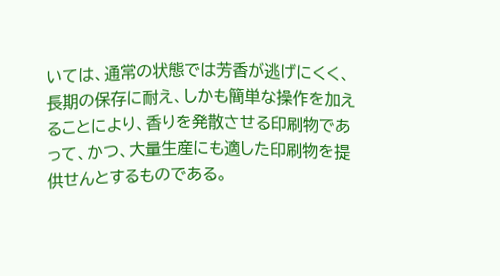いては、通常の状態では芳香が逃げにくく、長期の保存に耐え、しかも簡単な操作を加えることにより、香りを発散させる印刷物であって、かつ、大量生産にも適した印刷物を提供せんとするものである。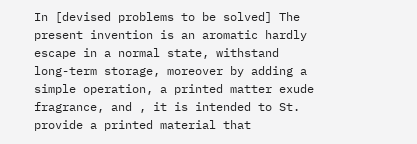In [devised problems to be solved] The present invention is an aromatic hardly escape in a normal state, withstand long-term storage, moreover by adding a simple operation, a printed matter exude fragrance, and , it is intended to St. provide a printed material that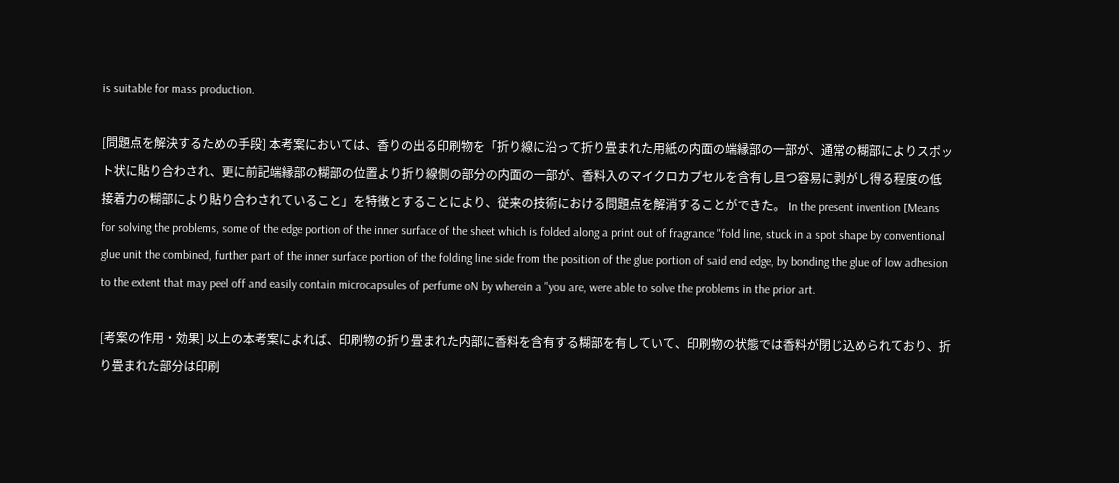is suitable for mass production.

[問題点を解決するための手段] 本考案においては、香りの出る印刷物を「折り線に沿って折り畳まれた用紙の内面の端縁部の一部が、通常の糊部によりスポット状に貼り合わされ、更に前記端縁部の糊部の位置より折り線側の部分の内面の一部が、香料入のマイクロカプセルを含有し且つ容易に剥がし得る程度の低接着力の糊部により貼り合わされていること」を特徴とすることにより、従来の技術における問題点を解消することができた。 In the present invention [Means for solving the problems, some of the edge portion of the inner surface of the sheet which is folded along a print out of fragrance "fold line, stuck in a spot shape by conventional glue unit the combined, further part of the inner surface portion of the folding line side from the position of the glue portion of said end edge, by bonding the glue of low adhesion to the extent that may peel off and easily contain microcapsules of perfume oN by wherein a "you are, were able to solve the problems in the prior art.

[考案の作用・効果] 以上の本考案によれば、印刷物の折り畳まれた内部に香料を含有する糊部を有していて、印刷物の状態では香料が閉じ込められており、折り畳まれた部分は印刷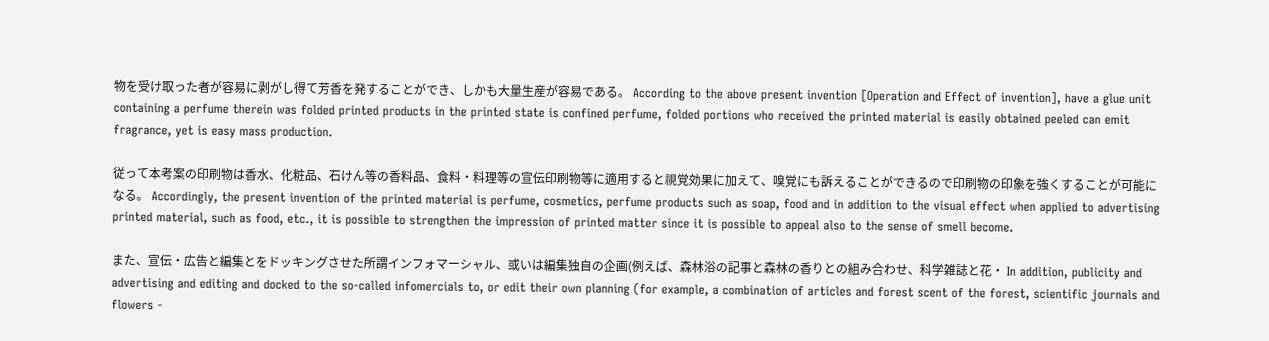物を受け取った者が容易に剥がし得て芳香を発することができ、しかも大量生産が容易である。 According to the above present invention [Operation and Effect of invention], have a glue unit containing a perfume therein was folded printed products in the printed state is confined perfume, folded portions who received the printed material is easily obtained peeled can emit fragrance, yet is easy mass production.

従って本考案の印刷物は香水、化粧品、石けん等の香料品、食料・料理等の宣伝印刷物等に適用すると視覚効果に加えて、嗅覚にも訴えることができるので印刷物の印象を強くすることが可能になる。 Accordingly, the present invention of the printed material is perfume, cosmetics, perfume products such as soap, food and in addition to the visual effect when applied to advertising printed material, such as food, etc., it is possible to strengthen the impression of printed matter since it is possible to appeal also to the sense of smell become.

また、宣伝・広告と編集とをドッキングさせた所謂インフォマーシャル、或いは編集独自の企画(例えば、森林浴の記事と森林の香りとの組み合わせ、科学雑誌と花・ In addition, publicity and advertising and editing and docked to the so-called infomercials to, or edit their own planning (for example, a combination of articles and forest scent of the forest, scientific journals and flowers -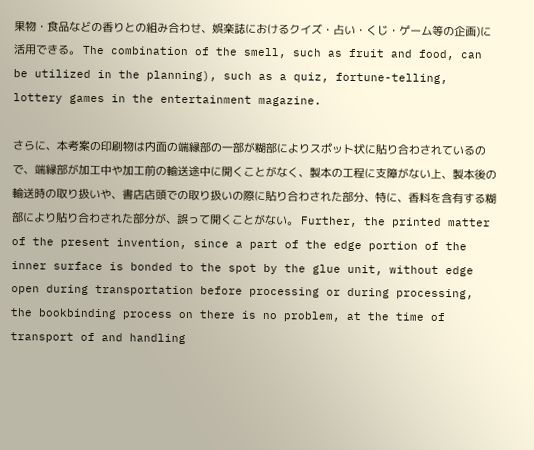果物・食品などの香りとの組み合わせ、娯楽誌におけるクイズ・占い・くじ・ゲーム等の企画)に活用できる。 The combination of the smell, such as fruit and food, can be utilized in the planning), such as a quiz, fortune-telling, lottery games in the entertainment magazine.

さらに、本考案の印刷物は内面の端縁部の一部が糊部によりスポット状に貼り合わされているので、端縁部が加工中や加工前の輸送途中に開くことがなく、製本の工程に支障がない上、製本後の輸送時の取り扱いや、書店店頭での取り扱いの際に貼り合わされた部分、特に、香料を含有する糊部により貼り合わされた部分が、誤って開くことがない。 Further, the printed matter of the present invention, since a part of the edge portion of the inner surface is bonded to the spot by the glue unit, without edge open during transportation before processing or during processing, the bookbinding process on there is no problem, at the time of transport of and handling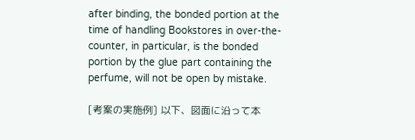after binding, the bonded portion at the time of handling Bookstores in over-the-counter, in particular, is the bonded portion by the glue part containing the perfume, will not be open by mistake.

[考案の実施例] 以下、図面に沿って本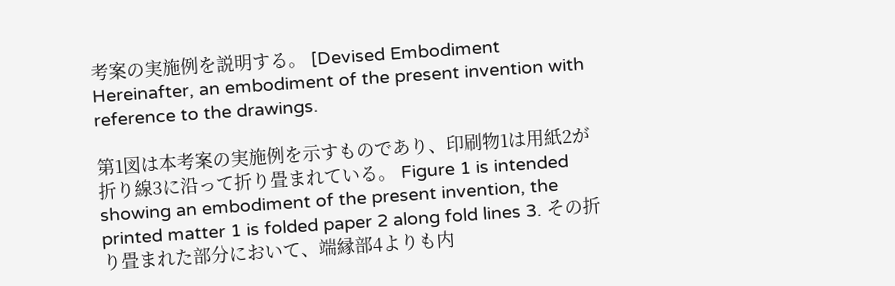考案の実施例を説明する。 [Devised Embodiment Hereinafter, an embodiment of the present invention with reference to the drawings.

第1図は本考案の実施例を示すものであり、印刷物1は用紙2が折り線3に沿って折り畳まれている。 Figure 1 is intended showing an embodiment of the present invention, the printed matter 1 is folded paper 2 along fold lines 3. その折り畳まれた部分において、端縁部4よりも内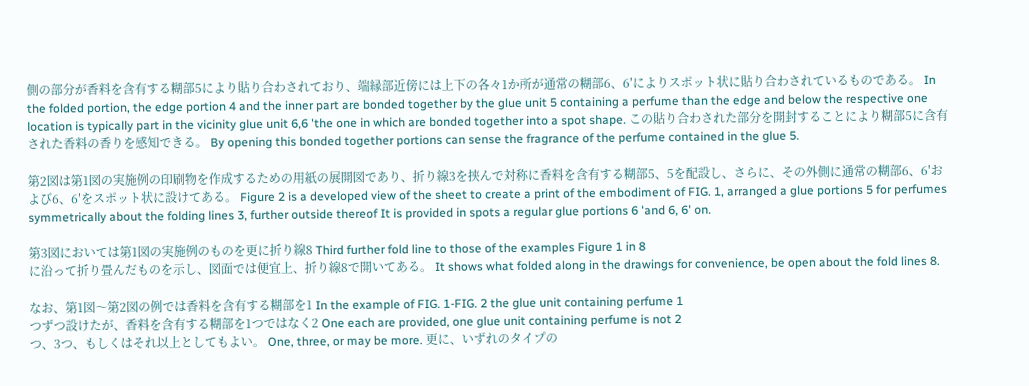側の部分が香料を含有する糊部5により貼り合わされており、端縁部近傍には上下の各々1か所が通常の糊部6、6′によりスポット状に貼り合わされているものである。 In the folded portion, the edge portion 4 and the inner part are bonded together by the glue unit 5 containing a perfume than the edge and below the respective one location is typically part in the vicinity glue unit 6,6 'the one in which are bonded together into a spot shape. この貼り合わされた部分を開封することにより糊部5に含有された香料の香りを感知できる。 By opening this bonded together portions can sense the fragrance of the perfume contained in the glue 5.

第2図は第1図の実施例の印刷物を作成するための用紙の展開図であり、折り線3を挟んで対称に香料を含有する糊部5、5を配設し、さらに、その外側に通常の糊部6、6′および6、6′をスポット状に設けてある。 Figure 2 is a developed view of the sheet to create a print of the embodiment of FIG. 1, arranged a glue portions 5 for perfumes symmetrically about the folding lines 3, further outside thereof It is provided in spots a regular glue portions 6 'and 6, 6' on.

第3図においては第1図の実施例のものを更に折り線8 Third further fold line to those of the examples Figure 1 in 8
に沿って折り畳んだものを示し、図面では便宜上、折り線8で開いてある。 It shows what folded along in the drawings for convenience, be open about the fold lines 8.

なお、第1図〜第2図の例では香料を含有する糊部を1 In the example of FIG. 1-FIG. 2 the glue unit containing perfume 1
つずつ設けたが、香料を含有する糊部を1つではなく2 One each are provided, one glue unit containing perfume is not 2
つ、3つ、もしくはそれ以上としてもよい。 One, three, or may be more. 更に、いずれのタイプの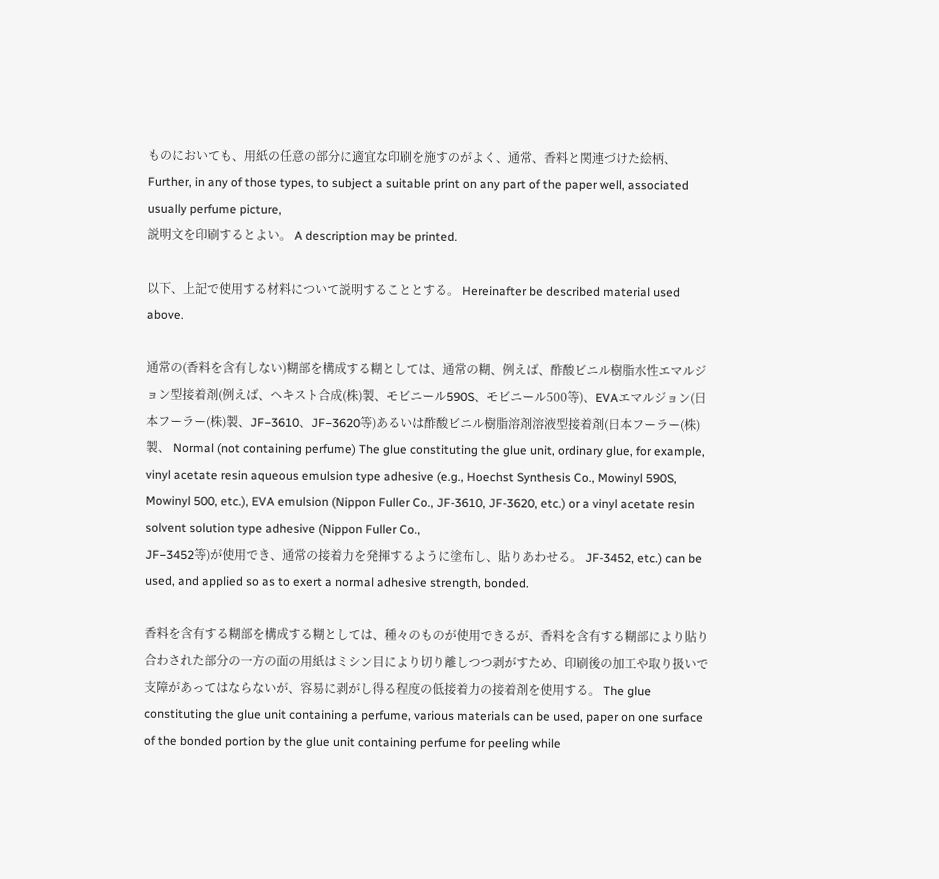ものにおいても、用紙の任意の部分に適宜な印刷を施すのがよく、通常、香料と関連づけた絵柄、 Further, in any of those types, to subject a suitable print on any part of the paper well, associated usually perfume picture,
説明文を印刷するとよい。 A description may be printed.

以下、上記で使用する材料について説明することとする。 Hereinafter be described material used above.

通常の(香料を含有しない)糊部を構成する糊としては、通常の糊、例えば、酢酸ビニル樹脂水性エマルジョン型接着剤(例えば、ヘキスト合成(株)製、モビニール590S、モビニール500等)、EVAエマルジョン(日本フーラー(株)製、JF−3610、JF−3620等)あるいは酢酸ビニル樹脂溶剤溶液型接着剤(日本フーラー(株)製、 Normal (not containing perfume) The glue constituting the glue unit, ordinary glue, for example, vinyl acetate resin aqueous emulsion type adhesive (e.g., Hoechst Synthesis Co., Mowinyl 590S, Mowinyl 500, etc.), EVA emulsion (Nippon Fuller Co., JF-3610, JF-3620, etc.) or a vinyl acetate resin solvent solution type adhesive (Nippon Fuller Co.,
JF−3452等)が使用でき、通常の接着力を発揮するように塗布し、貼りあわせる。 JF-3452, etc.) can be used, and applied so as to exert a normal adhesive strength, bonded.

香料を含有する糊部を構成する糊としては、種々のものが使用できるが、香料を含有する糊部により貼り合わされた部分の一方の面の用紙はミシン目により切り離しつつ剥がすため、印刷後の加工や取り扱いで支障があってはならないが、容易に剥がし得る程度の低接着力の接着剤を使用する。 The glue constituting the glue unit containing a perfume, various materials can be used, paper on one surface of the bonded portion by the glue unit containing perfume for peeling while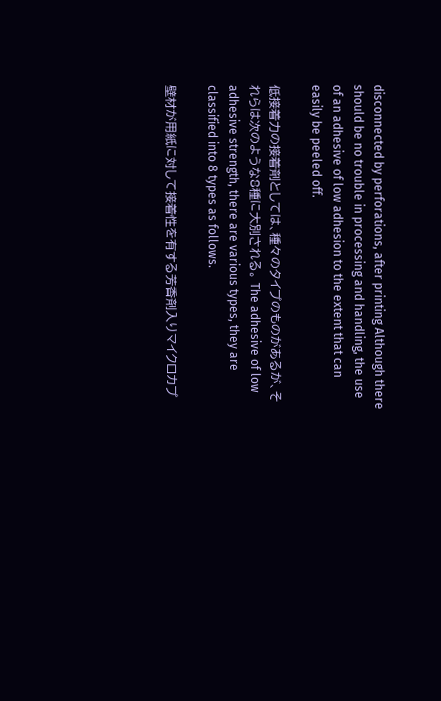disconnected by perforations, after printing Although there should be no trouble in processing and handling, the use of an adhesive of low adhesion to the extent that can easily be peeled off.

低接着力の接着剤としては、種々のタイプのものがあるが、それらは次のような8種に大別される。 The adhesive of low adhesive strength, there are various types, they are classified into 8 types as follows.

壁材が用紙に対して接着性を有する芳香剤入りマイクロカプ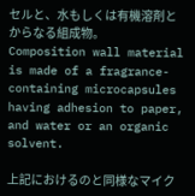セルと、水もしくは有機溶剤とからなる組成物。 Composition wall material is made of a fragrance-containing microcapsules having adhesion to paper, and water or an organic solvent.

上記におけるのと同様なマイク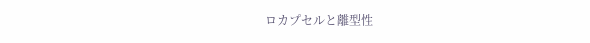ロカプセルと離型性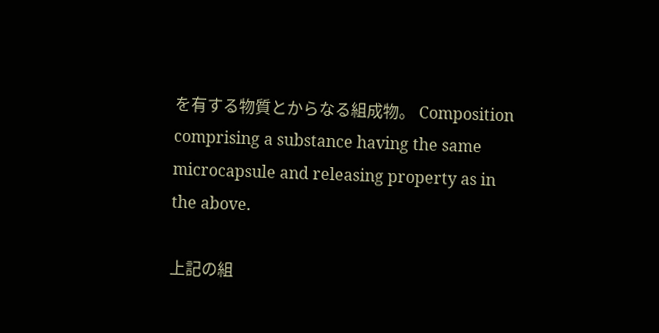を有する物質とからなる組成物。 Composition comprising a substance having the same microcapsule and releasing property as in the above.

上記の組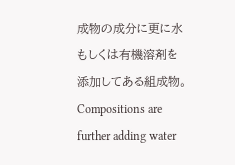成物の成分に更に水もしくは有機溶剤を添加してある組成物。 Compositions are further adding water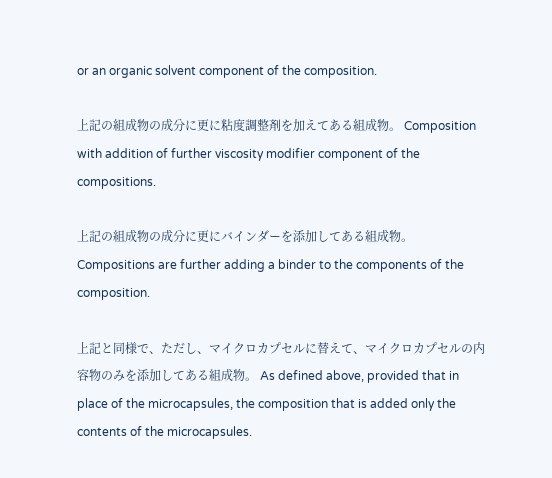or an organic solvent component of the composition.

上記の組成物の成分に更に粘度調整剤を加えてある組成物。 Composition with addition of further viscosity modifier component of the compositions.

上記の組成物の成分に更にバインダーを添加してある組成物。 Compositions are further adding a binder to the components of the composition.

上記と同様で、ただし、マイクロカプセルに替えて、マイクロカプセルの内容物のみを添加してある組成物。 As defined above, provided that in place of the microcapsules, the composition that is added only the contents of the microcapsules.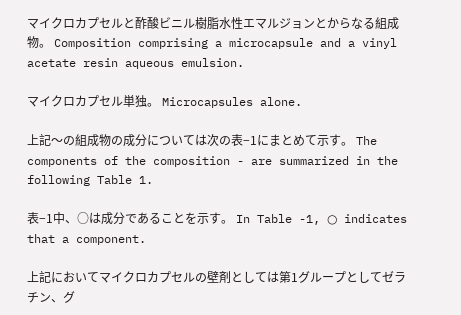マイクロカプセルと酢酸ビニル樹脂水性エマルジョンとからなる組成物。 Composition comprising a microcapsule and a vinyl acetate resin aqueous emulsion.

マイクロカプセル単独。 Microcapsules alone.

上記〜の組成物の成分については次の表−1にまとめて示す。 The components of the composition - are summarized in the following Table 1.

表−1中、○は成分であることを示す。 In Table -1, ○ indicates that a component.

上記においてマイクロカプセルの壁剤としては第1グループとしてゼラチン、グ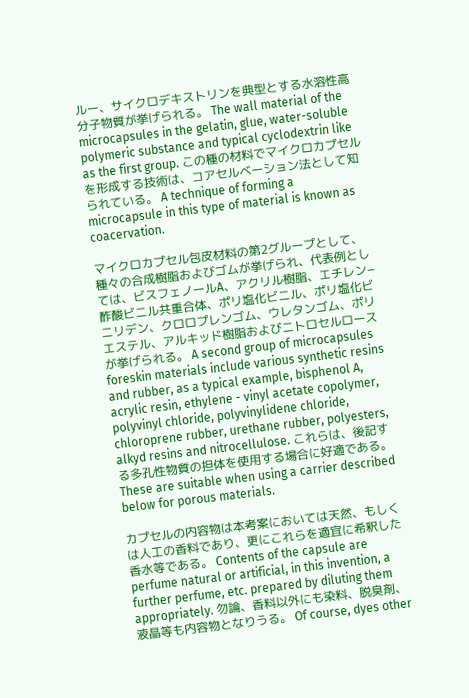ルー、サイクロデキストリンを典型とする水溶性高分子物質が挙げられる。 The wall material of the microcapsules in the gelatin, glue, water-soluble polymeric substance and typical cyclodextrin like as the first group. この種の材料でマイクロカプセルを形成する技術は、コアセルベーション法として知られている。 A technique of forming a microcapsule in this type of material is known as coacervation.

マイクロカプセル包皮材料の第2グループとして、種々の合成樹脂およびゴムが挙げられ、代表例としては、ビスフェノールA、アクリル樹脂、エチレン−酢酸ビニル共重合体、ポリ塩化ビニル、ポリ塩化ビニリデン、クロロプレンゴム、ウレタンゴム、ポリエステル、アルキッド樹脂およびニトロセルロースが挙げられる。 A second group of microcapsules foreskin materials include various synthetic resins and rubber, as a typical example, bisphenol A, acrylic resin, ethylene - vinyl acetate copolymer, polyvinyl chloride, polyvinylidene chloride, chloroprene rubber, urethane rubber, polyesters, alkyd resins and nitrocellulose. これらは、後記する多孔性物質の担体を使用する場合に好適である。 These are suitable when using a carrier described below for porous materials.

カプセルの内容物は本考案においては天然、もしくは人工の香料であり、更にこれらを適宜に希釈した香水等である。 Contents of the capsule are perfume natural or artificial, in this invention, a further perfume, etc. prepared by diluting them appropriately. 勿論、香料以外にも染料、脱臭剤、液晶等も内容物となりうる。 Of course, dyes other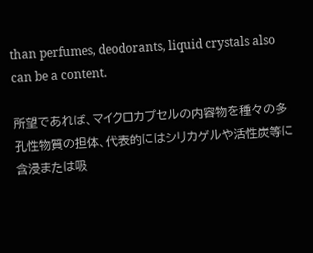than perfumes, deodorants, liquid crystals also can be a content.

所望であれば、マイクロカプセルの内容物を種々の多孔性物質の担体、代表的にはシリカゲルや活性炭等に含浸または吸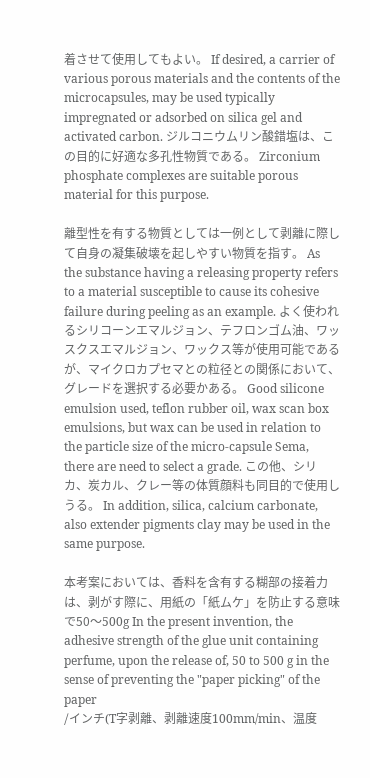着させて使用してもよい。 If desired, a carrier of various porous materials and the contents of the microcapsules, may be used typically impregnated or adsorbed on silica gel and activated carbon. ジルコニウムリン酸錯塩は、この目的に好適な多孔性物質である。 Zirconium phosphate complexes are suitable porous material for this purpose.

離型性を有する物質としては一例として剥離に際して自身の凝集破壊を起しやすい物質を指す。 As the substance having a releasing property refers to a material susceptible to cause its cohesive failure during peeling as an example. よく使われるシリコーンエマルジョン、テフロンゴム油、ワッスクスエマルジョン、ワックス等が使用可能であるが、マイクロカプセマとの粒径との関係において、グレードを選択する必要かある。 Good silicone emulsion used, teflon rubber oil, wax scan box emulsions, but wax can be used in relation to the particle size of the micro-capsule Sema, there are need to select a grade. この他、シリカ、炭カル、クレー等の体質顔料も同目的で使用しうる。 In addition, silica, calcium carbonate, also extender pigments clay may be used in the same purpose.

本考案においては、香料を含有する糊部の接着力は、剥がす際に、用紙の「紙ムケ」を防止する意味で50〜500g In the present invention, the adhesive strength of the glue unit containing perfume, upon the release of, 50 to 500 g in the sense of preventing the "paper picking" of the paper
/インチ(T字剥離、剥離速度100mm/min、温度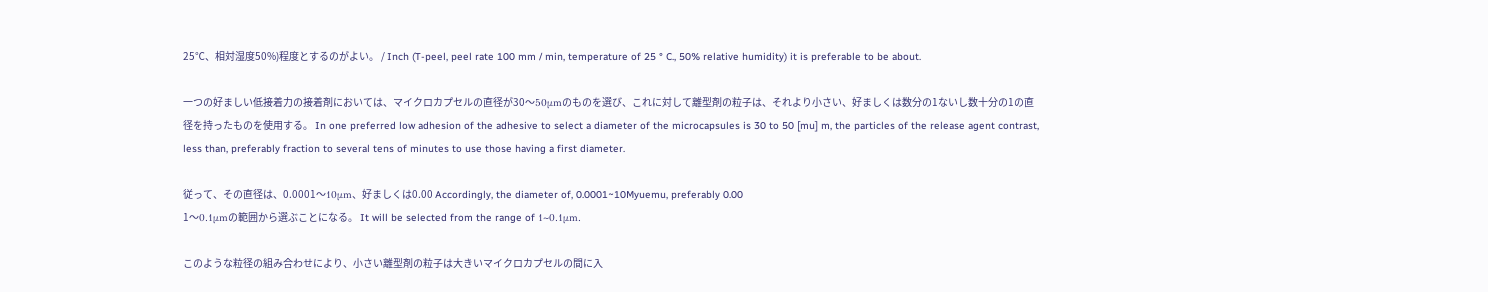25℃、相対湿度50%)程度とするのがよい。 / Inch (T-peel, peel rate 100 mm / min, temperature of 25 ° C., 50% relative humidity) it is preferable to be about.

一つの好ましい低接着力の接着剤においては、マイクロカプセルの直径が30〜50μmのものを選び、これに対して離型剤の粒子は、それより小さい、好ましくは数分の1ないし数十分の1の直径を持ったものを使用する。 In one preferred low adhesion of the adhesive to select a diameter of the microcapsules is 30 to 50 [mu] m, the particles of the release agent contrast, less than, preferably fraction to several tens of minutes to use those having a first diameter.

従って、その直径は、0.0001〜10μm、好ましくは0.00 Accordingly, the diameter of, 0.0001~10Myuemu, preferably 0.00
1〜0.1μmの範囲から選ぶことになる。 It will be selected from the range of 1~0.1μm.

このような粒径の組み合わせにより、小さい離型剤の粒子は大きいマイクロカプセルの間に入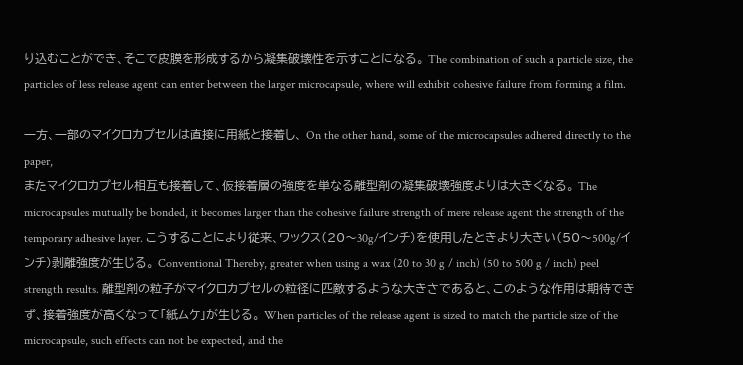り込むことができ、そこで皮膜を形成するから凝集破壊性を示すことになる。 The combination of such a particle size, the particles of less release agent can enter between the larger microcapsule, where will exhibit cohesive failure from forming a film.

一方、一部のマイクロカプセルは直接に用紙と接着し、 On the other hand, some of the microcapsules adhered directly to the paper,
またマイクロカプセル相互も接着して、仮接着層の強度を単なる離型剤の凝集破壊強度よりは大きくなる。 The microcapsules mutually be bonded, it becomes larger than the cohesive failure strength of mere release agent the strength of the temporary adhesive layer. こうすることにより従来、ワックス(20〜30g/インチ)を使用したときより大きい(50〜500g/インチ)剥離強度が生じる。 Conventional Thereby, greater when using a wax (20 to 30 g / inch) (50 to 500 g / inch) peel strength results. 離型剤の粒子がマイクロカプセルの粒径に匹敵するような大きさであると、このような作用は期待できず、接着強度が高くなって「紙ムケ」が生じる。 When particles of the release agent is sized to match the particle size of the microcapsule, such effects can not be expected, and the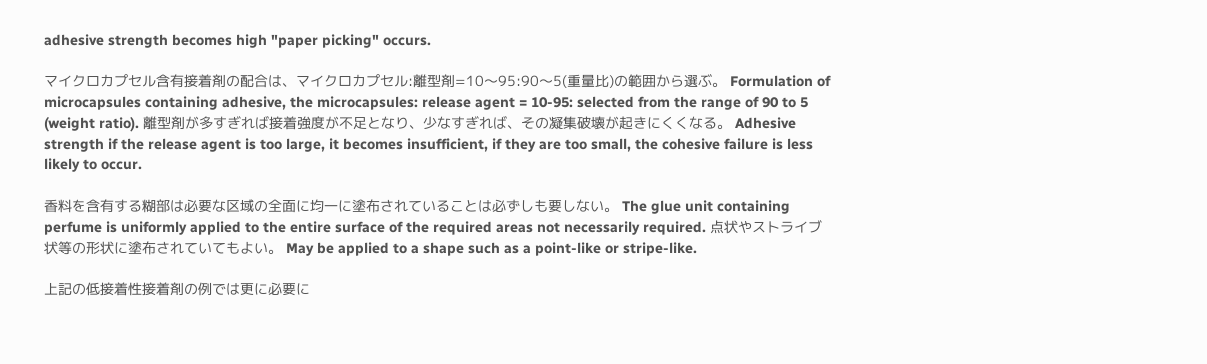adhesive strength becomes high "paper picking" occurs.

マイクロカプセル含有接着剤の配合は、マイクロカプセル:離型剤=10〜95:90〜5(重量比)の範囲から選ぶ。 Formulation of microcapsules containing adhesive, the microcapsules: release agent = 10-95: selected from the range of 90 to 5 (weight ratio). 離型剤が多すぎれば接着強度が不足となり、少なすぎれば、その凝集破壊が起きにくくなる。 Adhesive strength if the release agent is too large, it becomes insufficient, if they are too small, the cohesive failure is less likely to occur.

香料を含有する糊部は必要な区域の全面に均一に塗布されていることは必ずしも要しない。 The glue unit containing perfume is uniformly applied to the entire surface of the required areas not necessarily required. 点状やストライブ状等の形状に塗布されていてもよい。 May be applied to a shape such as a point-like or stripe-like.

上記の低接着性接着剤の例では更に必要に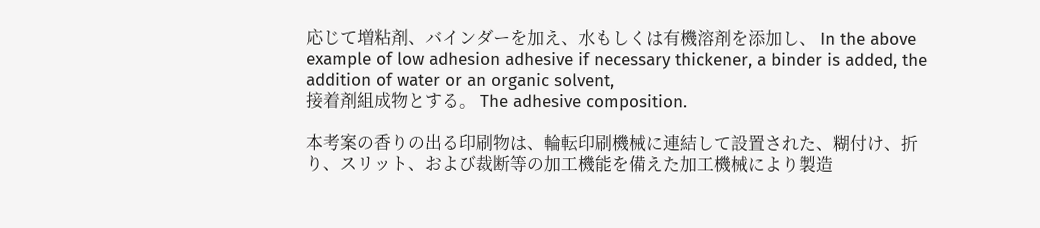応じて増粘剤、バインダーを加え、水もしくは有機溶剤を添加し、 In the above example of low adhesion adhesive if necessary thickener, a binder is added, the addition of water or an organic solvent,
接着剤組成物とする。 The adhesive composition.

本考案の香りの出る印刷物は、輪転印刷機械に連結して設置された、糊付け、折り、スリット、および裁断等の加工機能を備えた加工機械により製造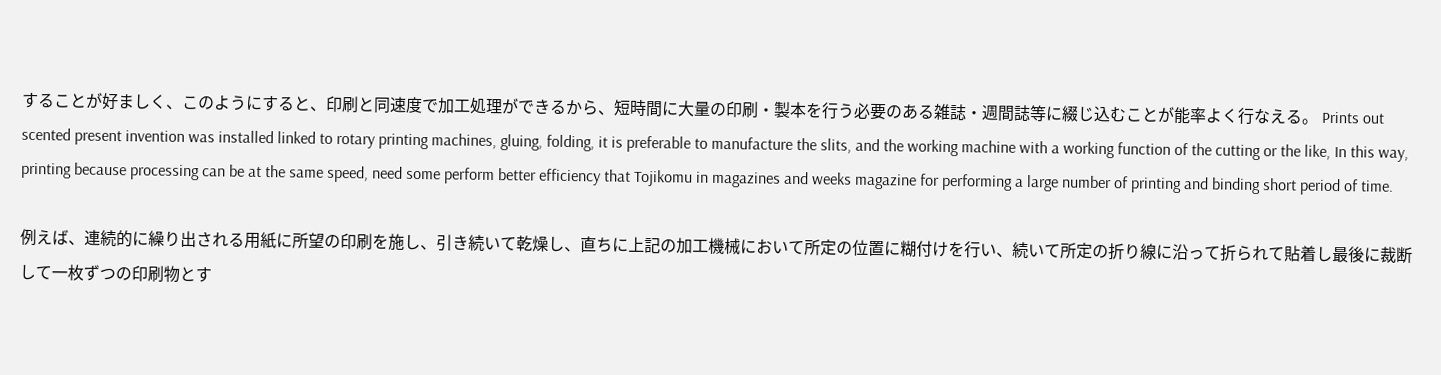することが好ましく、このようにすると、印刷と同速度で加工処理ができるから、短時間に大量の印刷・製本を行う必要のある雑誌・週間誌等に綴じ込むことが能率よく行なえる。 Prints out scented present invention was installed linked to rotary printing machines, gluing, folding, it is preferable to manufacture the slits, and the working machine with a working function of the cutting or the like, In this way, printing because processing can be at the same speed, need some perform better efficiency that Tojikomu in magazines and weeks magazine for performing a large number of printing and binding short period of time.

例えば、連続的に繰り出される用紙に所望の印刷を施し、引き続いて乾燥し、直ちに上記の加工機械において所定の位置に糊付けを行い、続いて所定の折り線に沿って折られて貼着し最後に裁断して一枚ずつの印刷物とす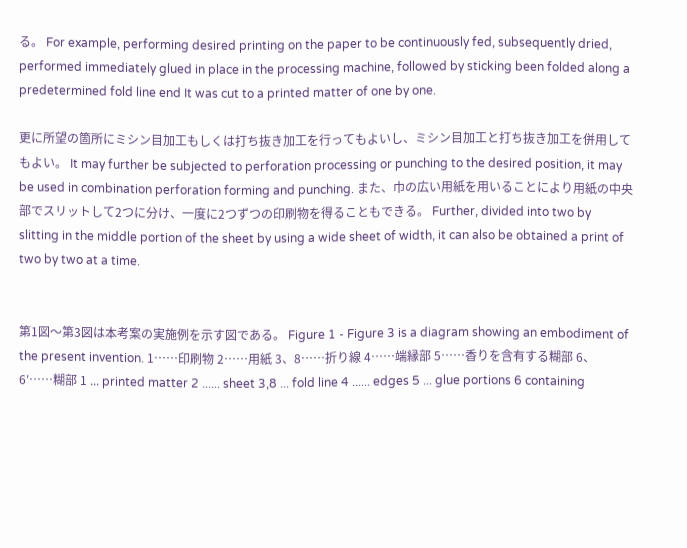る。 For example, performing desired printing on the paper to be continuously fed, subsequently dried, performed immediately glued in place in the processing machine, followed by sticking been folded along a predetermined fold line end It was cut to a printed matter of one by one.

更に所望の箇所にミシン目加工もしくは打ち抜き加工を行ってもよいし、ミシン目加工と打ち抜き加工を併用してもよい。 It may further be subjected to perforation processing or punching to the desired position, it may be used in combination perforation forming and punching. また、巾の広い用紙を用いることにより用紙の中央部でスリットして2つに分け、一度に2つずつの印刷物を得ることもできる。 Further, divided into two by slitting in the middle portion of the sheet by using a wide sheet of width, it can also be obtained a print of two by two at a time.


第1図〜第3図は本考案の実施例を示す図である。 Figure 1 - Figure 3 is a diagram showing an embodiment of the present invention. 1……印刷物 2……用紙 3、8……折り線 4……端縁部 5……香りを含有する糊部 6、6′……糊部 1 ... printed matter 2 ...... sheet 3,8 ... fold line 4 ...... edges 5 ... glue portions 6 containing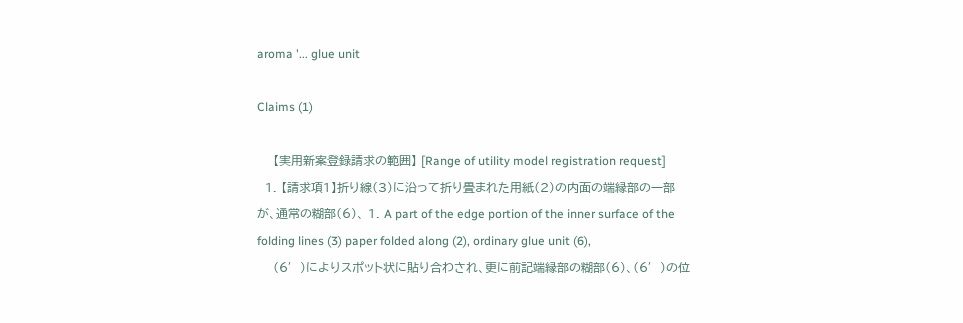aroma '... glue unit

Claims (1)

    【実用新案登録請求の範囲】 [Range of utility model registration request]
  1. 【請求項1】折り線(3)に沿って折り畳まれた用紙(2)の内面の端縁部の一部が、通常の糊部(6)、 1. A part of the edge portion of the inner surface of the folding lines (3) paper folded along (2), ordinary glue unit (6),
    (6′)によりスポット状に貼り合わされ、更に前記端縁部の糊部(6)、(6′)の位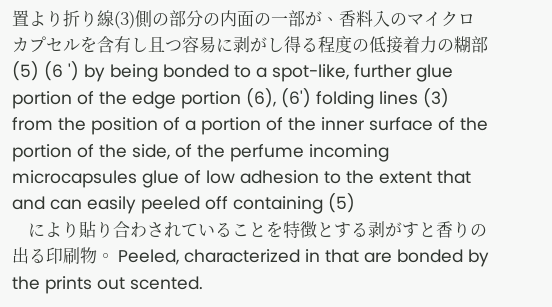置より折り線(3)側の部分の内面の一部が、香料入のマイクロカプセルを含有し且つ容易に剥がし得る程度の低接着力の糊部(5) (6 ') by being bonded to a spot-like, further glue portion of the edge portion (6), (6') folding lines (3) from the position of a portion of the inner surface of the portion of the side, of the perfume incoming microcapsules glue of low adhesion to the extent that and can easily peeled off containing (5)
    により貼り合わされていることを特徴とする剥がすと香りの出る印刷物。 Peeled, characterized in that are bonded by the prints out scented.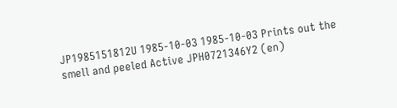JP1985151812U 1985-10-03 1985-10-03 Prints out the smell and peeled Active JPH0721346Y2 (en)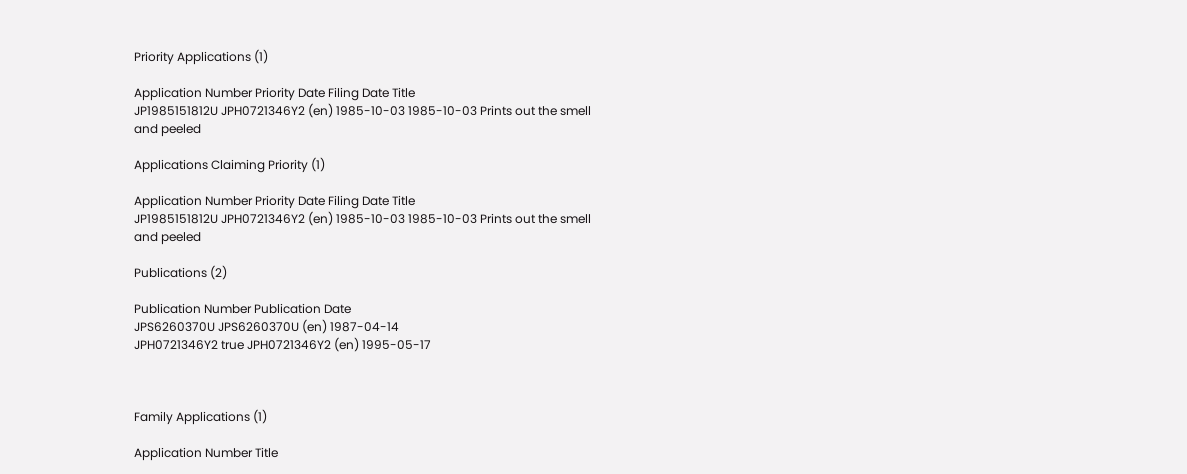Priority Applications (1)

Application Number Priority Date Filing Date Title
JP1985151812U JPH0721346Y2 (en) 1985-10-03 1985-10-03 Prints out the smell and peeled

Applications Claiming Priority (1)

Application Number Priority Date Filing Date Title
JP1985151812U JPH0721346Y2 (en) 1985-10-03 1985-10-03 Prints out the smell and peeled

Publications (2)

Publication Number Publication Date
JPS6260370U JPS6260370U (en) 1987-04-14
JPH0721346Y2 true JPH0721346Y2 (en) 1995-05-17



Family Applications (1)

Application Number Title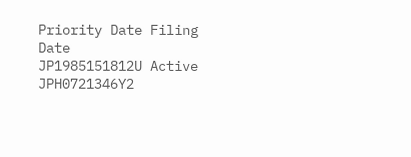Priority Date Filing Date
JP1985151812U Active JPH0721346Y2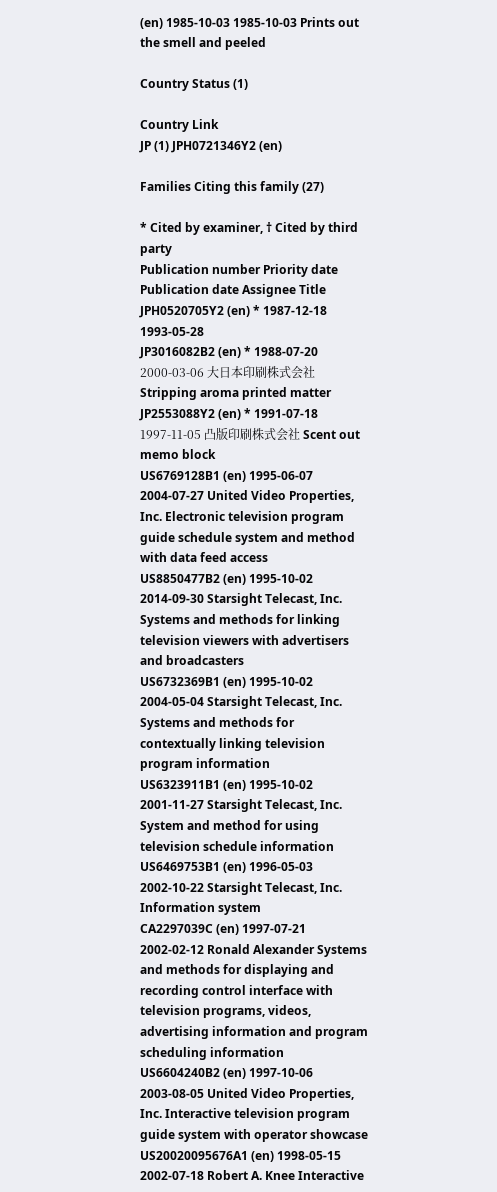(en) 1985-10-03 1985-10-03 Prints out the smell and peeled

Country Status (1)

Country Link
JP (1) JPH0721346Y2 (en)

Families Citing this family (27)

* Cited by examiner, † Cited by third party
Publication number Priority date Publication date Assignee Title
JPH0520705Y2 (en) * 1987-12-18 1993-05-28
JP3016082B2 (en) * 1988-07-20 2000-03-06 大日本印刷株式会社 Stripping aroma printed matter
JP2553088Y2 (en) * 1991-07-18 1997-11-05 凸版印刷株式会社 Scent out memo block
US6769128B1 (en) 1995-06-07 2004-07-27 United Video Properties, Inc. Electronic television program guide schedule system and method with data feed access
US8850477B2 (en) 1995-10-02 2014-09-30 Starsight Telecast, Inc. Systems and methods for linking television viewers with advertisers and broadcasters
US6732369B1 (en) 1995-10-02 2004-05-04 Starsight Telecast, Inc. Systems and methods for contextually linking television program information
US6323911B1 (en) 1995-10-02 2001-11-27 Starsight Telecast, Inc. System and method for using television schedule information
US6469753B1 (en) 1996-05-03 2002-10-22 Starsight Telecast, Inc. Information system
CA2297039C (en) 1997-07-21 2002-02-12 Ronald Alexander Systems and methods for displaying and recording control interface with television programs, videos, advertising information and program scheduling information
US6604240B2 (en) 1997-10-06 2003-08-05 United Video Properties, Inc. Interactive television program guide system with operator showcase
US20020095676A1 (en) 1998-05-15 2002-07-18 Robert A. Knee Interactive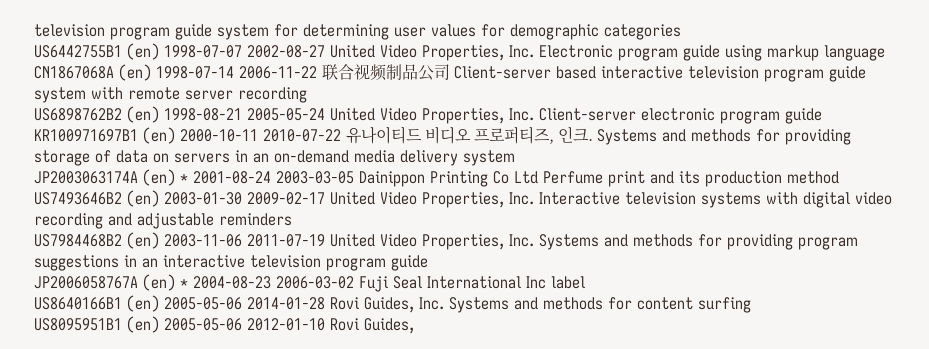television program guide system for determining user values for demographic categories
US6442755B1 (en) 1998-07-07 2002-08-27 United Video Properties, Inc. Electronic program guide using markup language
CN1867068A (en) 1998-07-14 2006-11-22 联合视频制品公司 Client-server based interactive television program guide system with remote server recording
US6898762B2 (en) 1998-08-21 2005-05-24 United Video Properties, Inc. Client-server electronic program guide
KR100971697B1 (en) 2000-10-11 2010-07-22 유나이티드 비디오 프로퍼티즈, 인크. Systems and methods for providing storage of data on servers in an on-demand media delivery system
JP2003063174A (en) * 2001-08-24 2003-03-05 Dainippon Printing Co Ltd Perfume print and its production method
US7493646B2 (en) 2003-01-30 2009-02-17 United Video Properties, Inc. Interactive television systems with digital video recording and adjustable reminders
US7984468B2 (en) 2003-11-06 2011-07-19 United Video Properties, Inc. Systems and methods for providing program suggestions in an interactive television program guide
JP2006058767A (en) * 2004-08-23 2006-03-02 Fuji Seal International Inc label
US8640166B1 (en) 2005-05-06 2014-01-28 Rovi Guides, Inc. Systems and methods for content surfing
US8095951B1 (en) 2005-05-06 2012-01-10 Rovi Guides,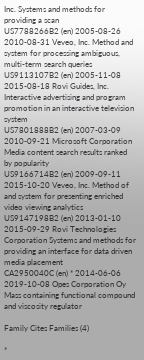Inc. Systems and methods for providing a scan
US7788266B2 (en) 2005-08-26 2010-08-31 Veveo, Inc. Method and system for processing ambiguous, multi-term search queries
US9113107B2 (en) 2005-11-08 2015-08-18 Rovi Guides, Inc. Interactive advertising and program promotion in an interactive television system
US7801888B2 (en) 2007-03-09 2010-09-21 Microsoft Corporation Media content search results ranked by popularity
US9166714B2 (en) 2009-09-11 2015-10-20 Veveo, Inc. Method of and system for presenting enriched video viewing analytics
US9147198B2 (en) 2013-01-10 2015-09-29 Rovi Technologies Corporation Systems and methods for providing an interface for data driven media placement
CA2950040C (en) * 2014-06-06 2019-10-08 Opes Corporation Oy Mass containing functional compound and viscosity regulator

Family Cites Families (4)

*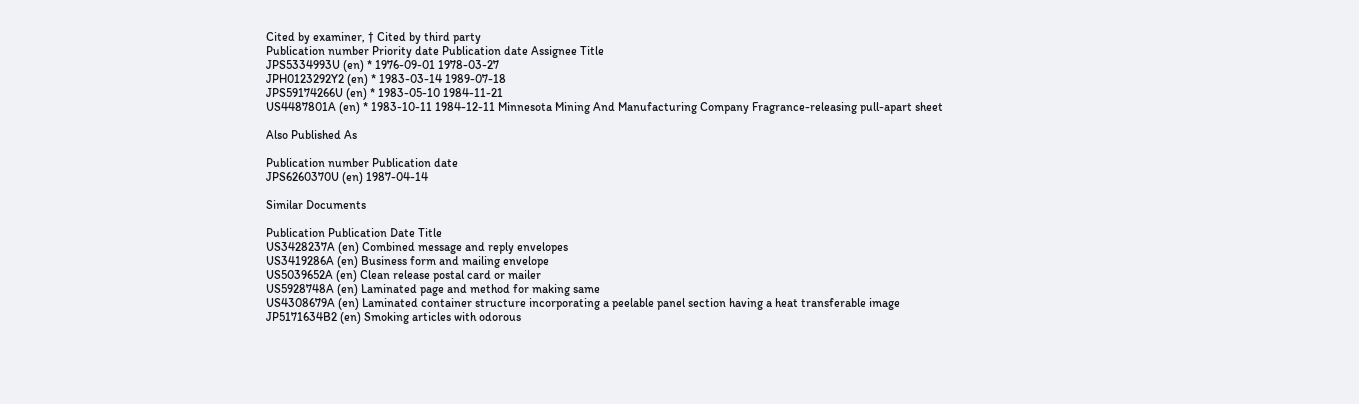Cited by examiner, † Cited by third party
Publication number Priority date Publication date Assignee Title
JPS5334993U (en) * 1976-09-01 1978-03-27
JPH0123292Y2 (en) * 1983-03-14 1989-07-18
JPS59174266U (en) * 1983-05-10 1984-11-21
US4487801A (en) * 1983-10-11 1984-12-11 Minnesota Mining And Manufacturing Company Fragrance-releasing pull-apart sheet

Also Published As

Publication number Publication date
JPS6260370U (en) 1987-04-14

Similar Documents

Publication Publication Date Title
US3428237A (en) Combined message and reply envelopes
US3419286A (en) Business form and mailing envelope
US5039652A (en) Clean release postal card or mailer
US5928748A (en) Laminated page and method for making same
US4308679A (en) Laminated container structure incorporating a peelable panel section having a heat transferable image
JP5171634B2 (en) Smoking articles with odorous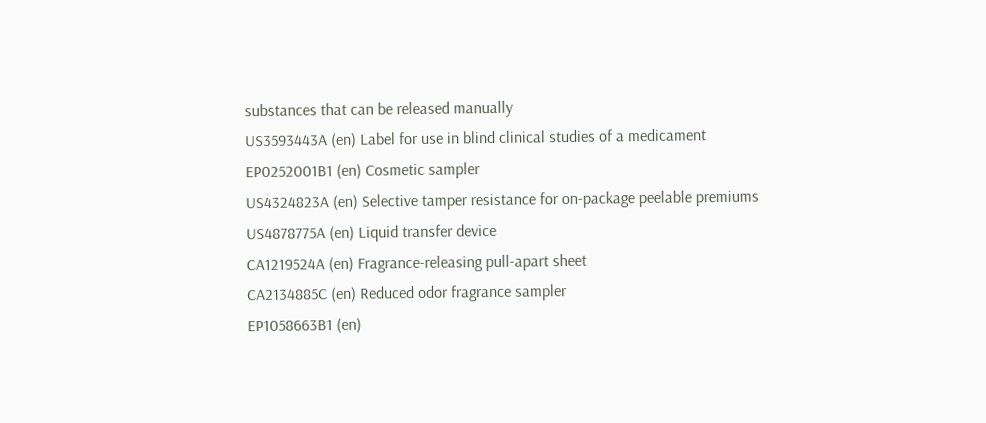substances that can be released manually
US3593443A (en) Label for use in blind clinical studies of a medicament
EP0252001B1 (en) Cosmetic sampler
US4324823A (en) Selective tamper resistance for on-package peelable premiums
US4878775A (en) Liquid transfer device
CA1219524A (en) Fragrance-releasing pull-apart sheet
CA2134885C (en) Reduced odor fragrance sampler
EP1058663B1 (en)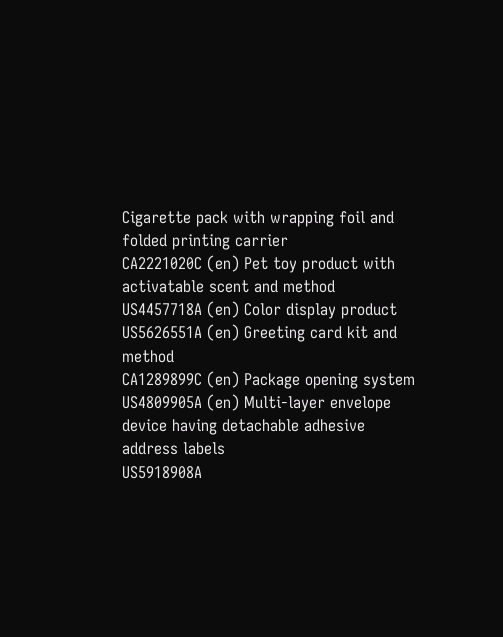Cigarette pack with wrapping foil and folded printing carrier
CA2221020C (en) Pet toy product with activatable scent and method
US4457718A (en) Color display product
US5626551A (en) Greeting card kit and method
CA1289899C (en) Package opening system
US4809905A (en) Multi-layer envelope device having detachable adhesive address labels
US5918908A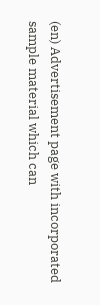(en) Advertisement page with incorporated sample material which can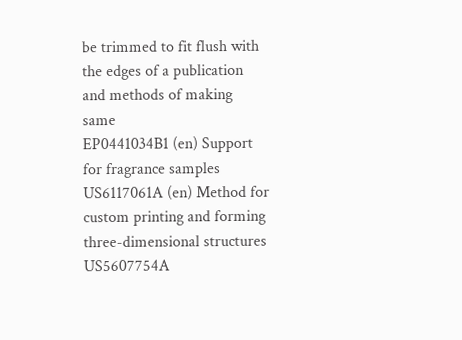be trimmed to fit flush with the edges of a publication and methods of making same
EP0441034B1 (en) Support for fragrance samples
US6117061A (en) Method for custom printing and forming three-dimensional structures
US5607754A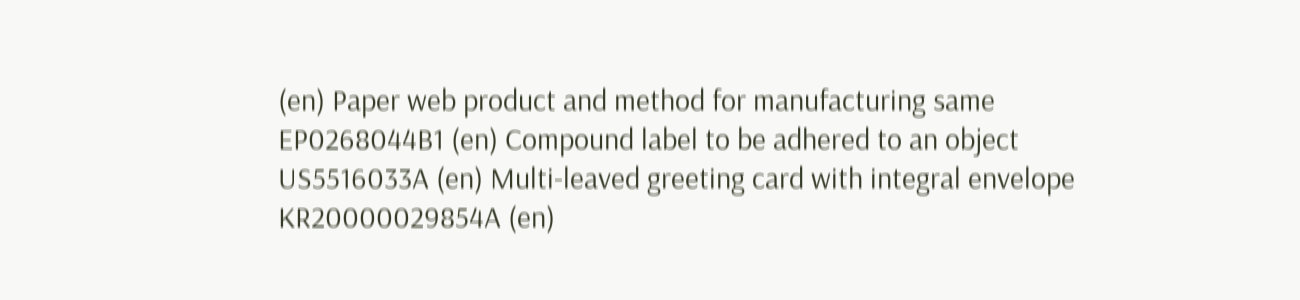(en) Paper web product and method for manufacturing same
EP0268044B1 (en) Compound label to be adhered to an object
US5516033A (en) Multi-leaved greeting card with integral envelope
KR20000029854A (en)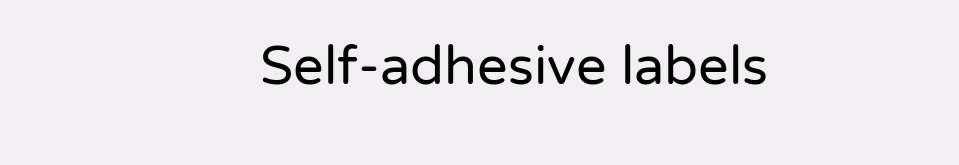Self-adhesive labels